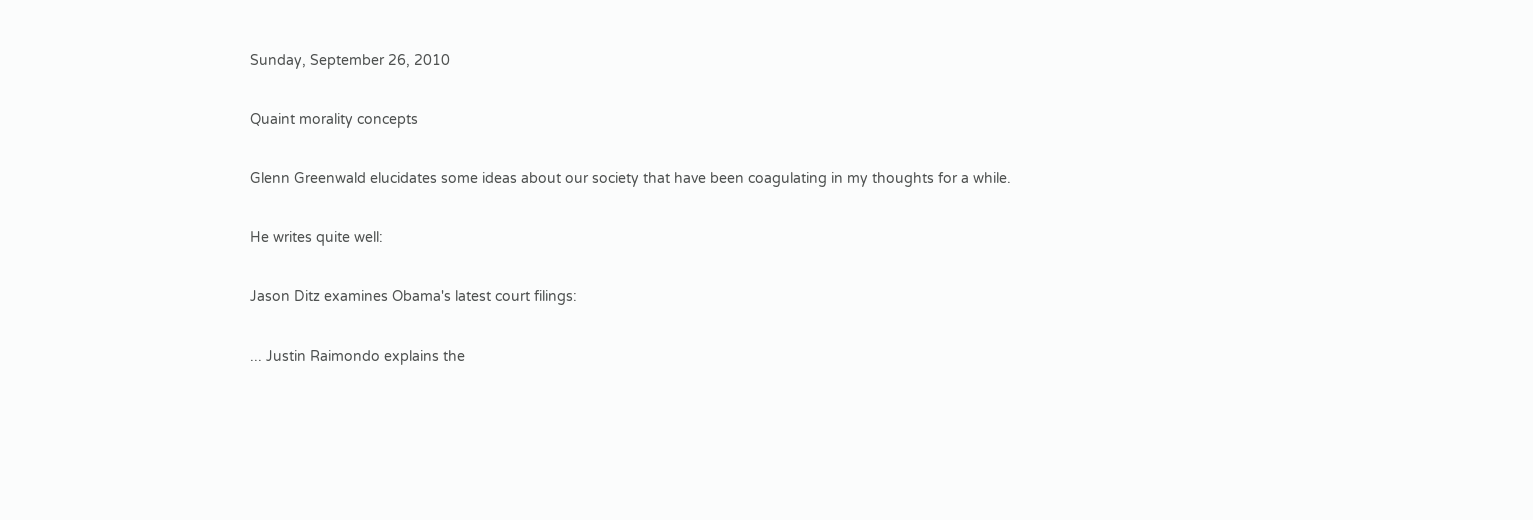Sunday, September 26, 2010

Quaint morality concepts

Glenn Greenwald elucidates some ideas about our society that have been coagulating in my thoughts for a while.

He writes quite well:

Jason Ditz examines Obama's latest court filings:

... Justin Raimondo explains the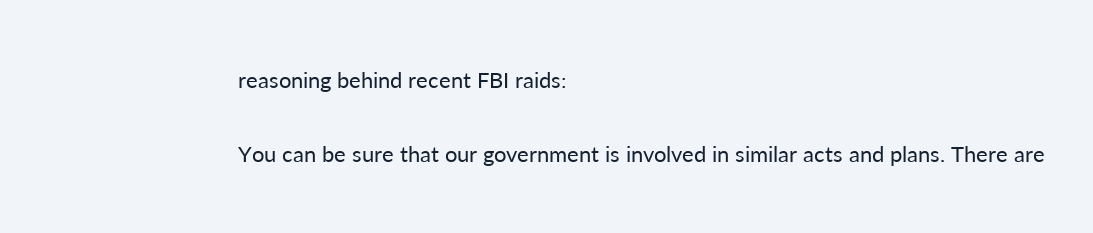reasoning behind recent FBI raids:

You can be sure that our government is involved in similar acts and plans. There are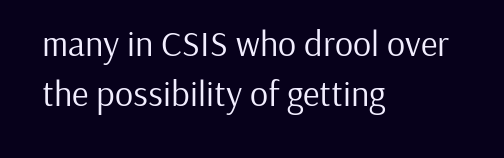many in CSIS who drool over the possibility of getting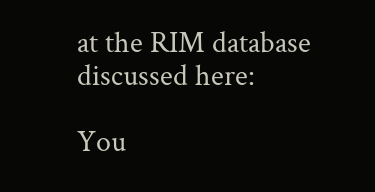at the RIM database discussed here:

You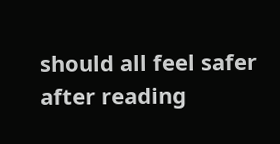should all feel safer after reading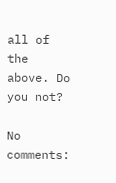all of the above. Do you not?

No comments: